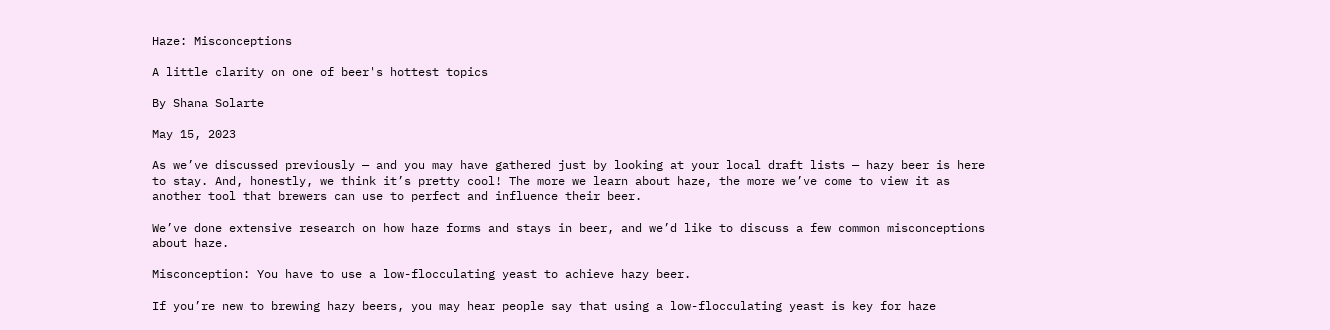Haze: Misconceptions

A little clarity on one of beer's hottest topics

By Shana Solarte

May 15, 2023

As we’ve discussed previously — and you may have gathered just by looking at your local draft lists — hazy beer is here to stay. And, honestly, we think it’s pretty cool! The more we learn about haze, the more we’ve come to view it as another tool that brewers can use to perfect and influence their beer.

We’ve done extensive research on how haze forms and stays in beer, and we’d like to discuss a few common misconceptions about haze.

Misconception: You have to use a low-flocculating yeast to achieve hazy beer.

If you’re new to brewing hazy beers, you may hear people say that using a low-flocculating yeast is key for haze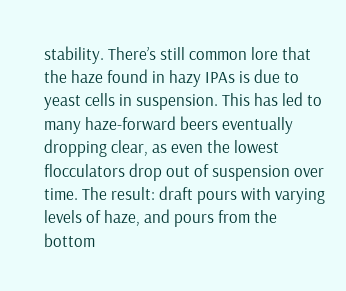stability. There’s still common lore that the haze found in hazy IPAs is due to yeast cells in suspension. This has led to many haze-forward beers eventually dropping clear, as even the lowest flocculators drop out of suspension over time. The result: draft pours with varying levels of haze, and pours from the bottom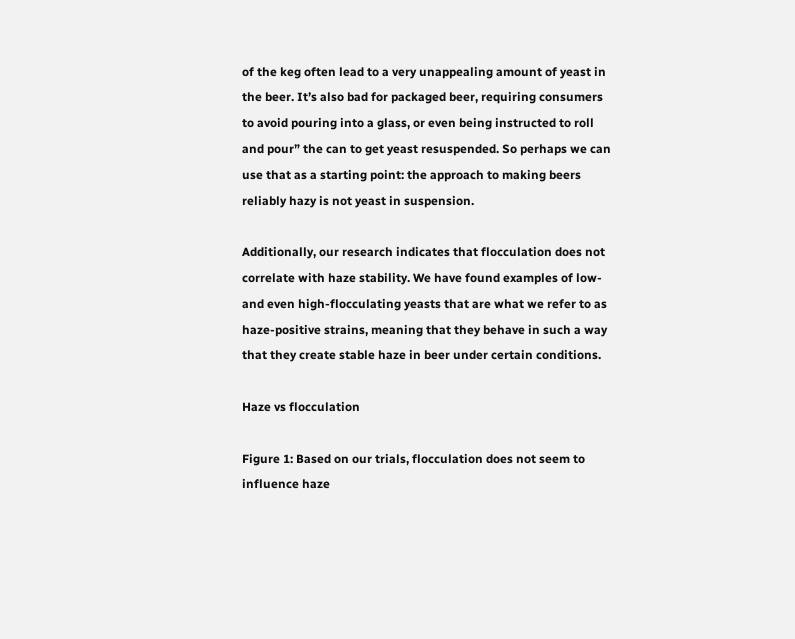of the keg often lead to a very unappealing amount of yeast in the beer. It’s also bad for packaged beer, requiring consumers to avoid pouring into a glass, or even being instructed to roll and pour” the can to get yeast resuspended. So perhaps we can use that as a starting point: the approach to making beers reliably hazy is not yeast in suspension.

Additionally, our research indicates that flocculation does not correlate with haze stability. We have found examples of low- and even high-flocculating yeasts that are what we refer to as haze-positive strains, meaning that they behave in such a way that they create stable haze in beer under certain conditions.

Haze vs flocculation

Figure 1: Based on our trials, flocculation does not seem to influence haze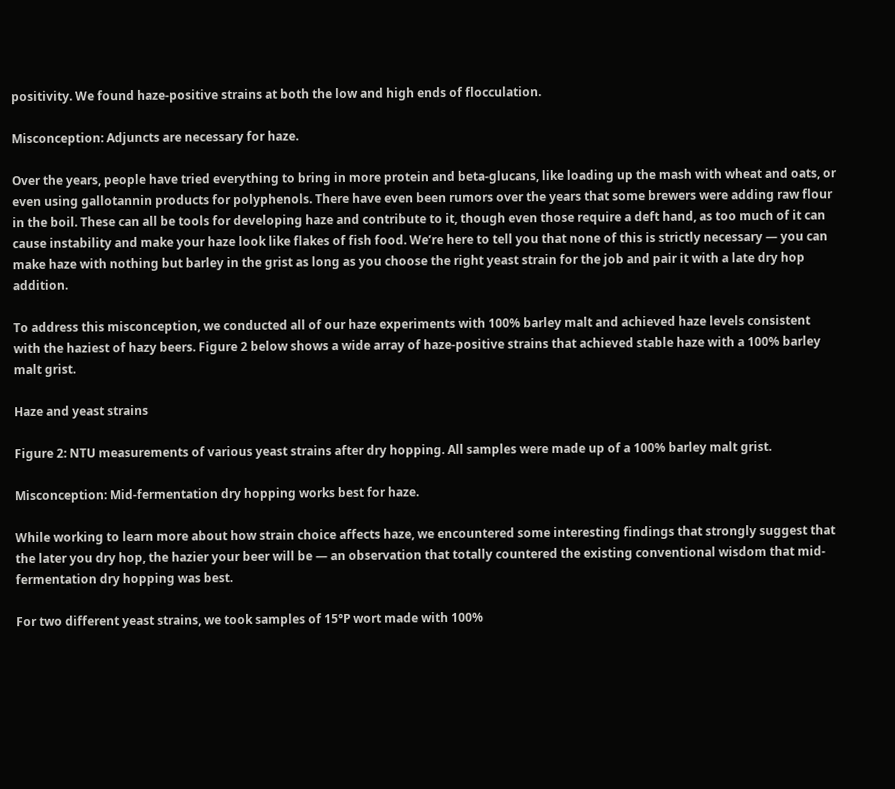positivity. We found haze-positive strains at both the low and high ends of flocculation.

Misconception: Adjuncts are necessary for haze.

Over the years, people have tried everything to bring in more protein and beta-glucans, like loading up the mash with wheat and oats, or even using gallotannin products for polyphenols. There have even been rumors over the years that some brewers were adding raw flour in the boil. These can all be tools for developing haze and contribute to it, though even those require a deft hand, as too much of it can cause instability and make your haze look like flakes of fish food. We’re here to tell you that none of this is strictly necessary — you can make haze with nothing but barley in the grist as long as you choose the right yeast strain for the job and pair it with a late dry hop addition.

To address this misconception, we conducted all of our haze experiments with 100% barley malt and achieved haze levels consistent with the haziest of hazy beers. Figure 2 below shows a wide array of haze-positive strains that achieved stable haze with a 100% barley malt grist.

Haze and yeast strains

Figure 2: NTU measurements of various yeast strains after dry hopping. All samples were made up of a 100% barley malt grist.

Misconception: Mid-fermentation dry hopping works best for haze.

While working to learn more about how strain choice affects haze, we encountered some interesting findings that strongly suggest that the later you dry hop, the hazier your beer will be — an observation that totally countered the existing conventional wisdom that mid-fermentation dry hopping was best.

For two different yeast strains, we took samples of 15°P wort made with 100%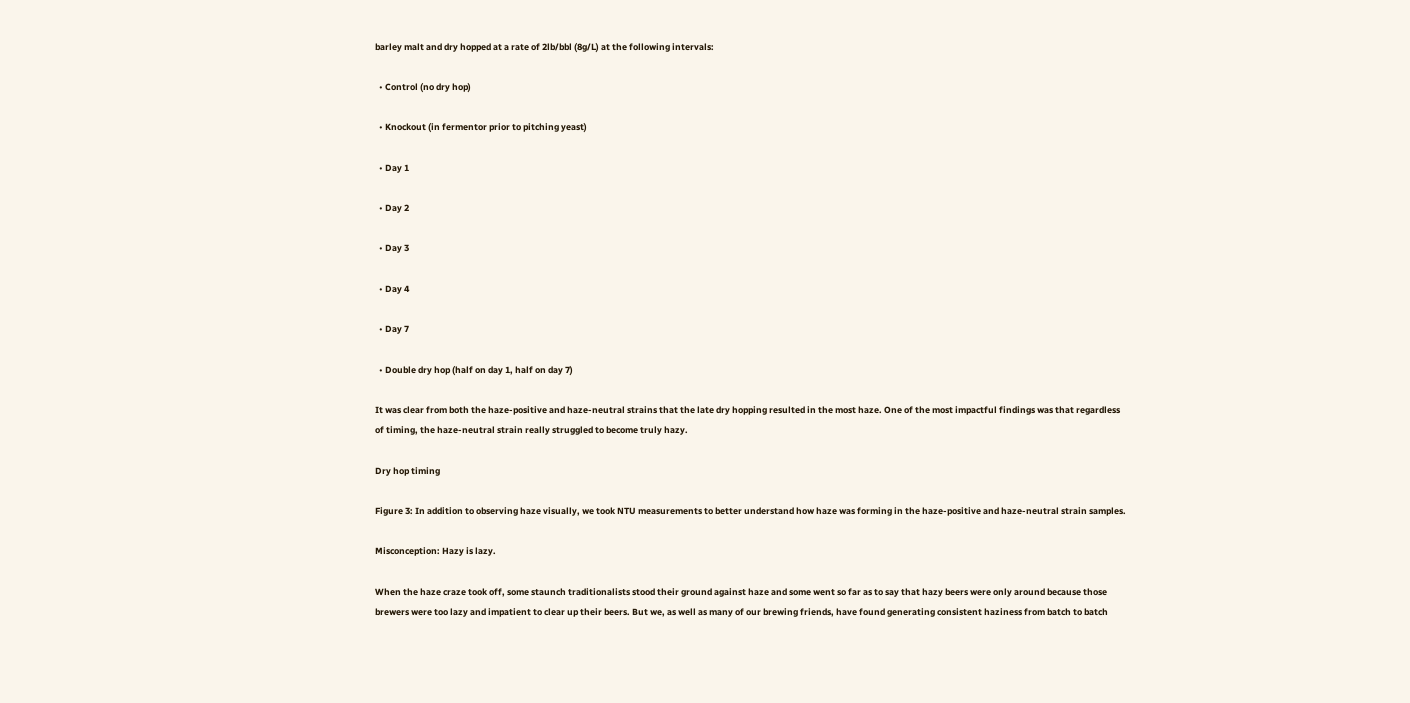barley malt and dry hopped at a rate of 2lb/bbl (8g/L) at the following intervals:

  • Control (no dry hop)

  • Knockout (in fermentor prior to pitching yeast)

  • Day 1

  • Day 2

  • Day 3

  • Day 4

  • Day 7

  • Double dry hop (half on day 1, half on day 7)

It was clear from both the haze-positive and haze-neutral strains that the late dry hopping resulted in the most haze. One of the most impactful findings was that regardless of timing, the haze-neutral strain really struggled to become truly hazy.

Dry hop timing

Figure 3: In addition to observing haze visually, we took NTU measurements to better understand how haze was forming in the haze-positive and haze-neutral strain samples.

Misconception: Hazy is lazy.

When the haze craze took off, some staunch traditionalists stood their ground against haze and some went so far as to say that hazy beers were only around because those brewers were too lazy and impatient to clear up their beers. But we, as well as many of our brewing friends, have found generating consistent haziness from batch to batch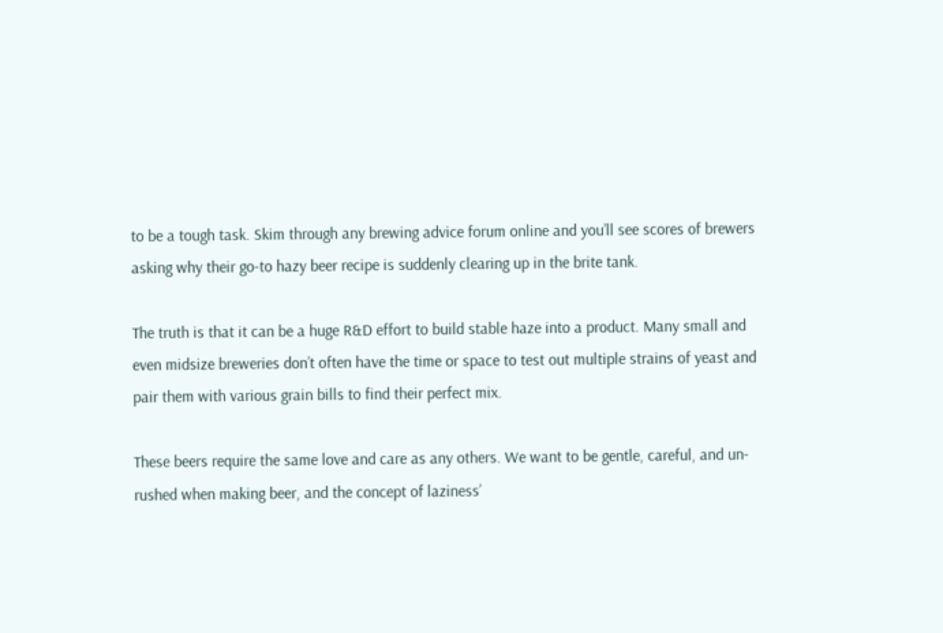to be a tough task. Skim through any brewing advice forum online and you’ll see scores of brewers asking why their go-to hazy beer recipe is suddenly clearing up in the brite tank.

The truth is that it can be a huge R&D effort to build stable haze into a product. Many small and even midsize breweries don’t often have the time or space to test out multiple strains of yeast and pair them with various grain bills to find their perfect mix.

These beers require the same love and care as any others. We want to be gentle, careful, and un-rushed when making beer, and the concept of laziness’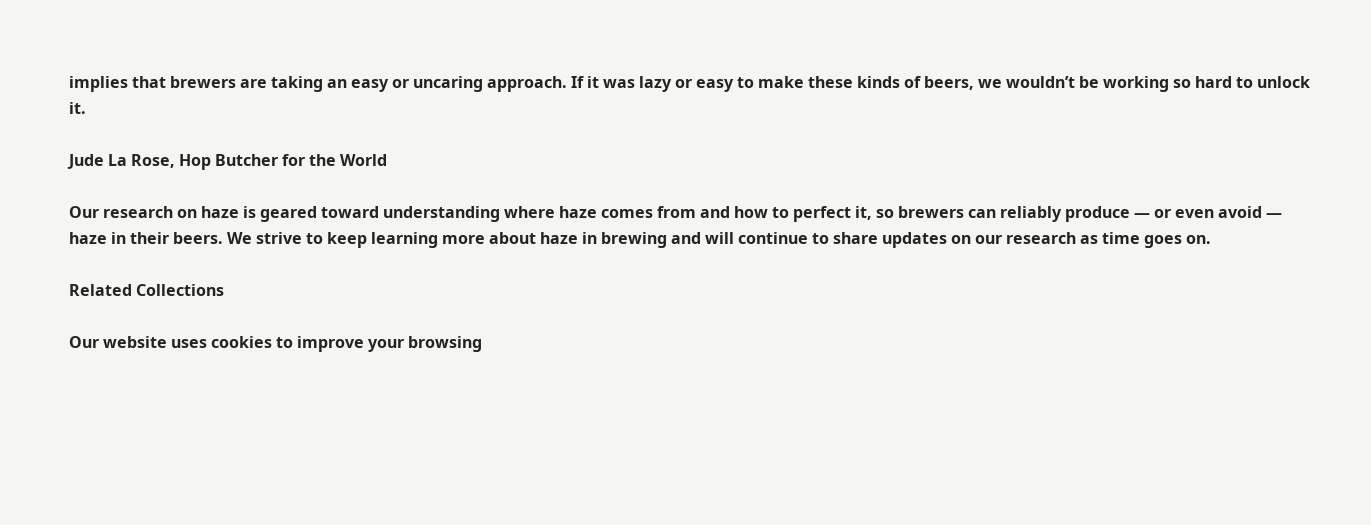implies that brewers are taking an easy or uncaring approach. If it was lazy or easy to make these kinds of beers, we wouldn’t be working so hard to unlock it.

Jude La Rose, Hop Butcher for the World

Our research on haze is geared toward understanding where haze comes from and how to perfect it, so brewers can reliably produce — or even avoid — haze in their beers. We strive to keep learning more about haze in brewing and will continue to share updates on our research as time goes on.

Related Collections

Our website uses cookies to improve your browsing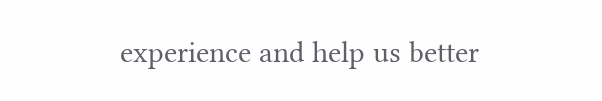experience and help us better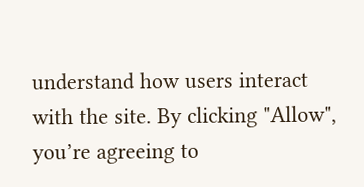understand how users interact with the site. By clicking "Allow", you’re agreeing to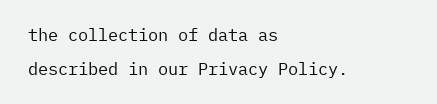the collection of data as described in our Privacy Policy.